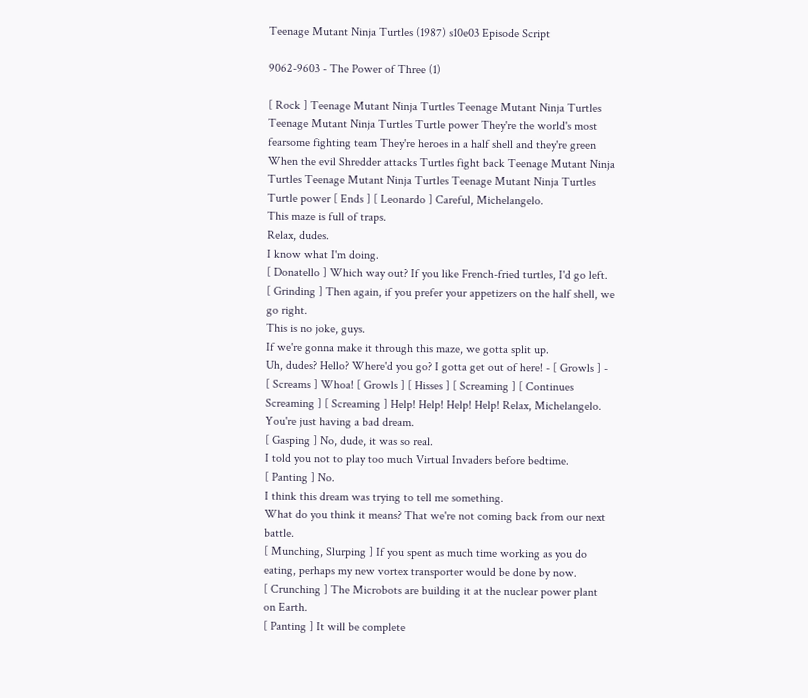Teenage Mutant Ninja Turtles (1987) s10e03 Episode Script

9062-9603 - The Power of Three (1)

[ Rock ] Teenage Mutant Ninja Turtles Teenage Mutant Ninja Turtles Teenage Mutant Ninja Turtles Turtle power They're the world's most fearsome fighting team They're heroes in a half shell and they're green When the evil Shredder attacks Turtles fight back Teenage Mutant Ninja Turtles Teenage Mutant Ninja Turtles Teenage Mutant Ninja Turtles Turtle power [ Ends ] [ Leonardo ] Careful, Michelangelo.
This maze is full of traps.
Relax, dudes.
I know what I'm doing.
[ Donatello ] Which way out? If you like French-fried turtles, I'd go left.
[ Grinding ] Then again, if you prefer your appetizers on the half shell, we go right.
This is no joke, guys.
If we're gonna make it through this maze, we gotta split up.
Uh, dudes? Hello? Where'd you go? I gotta get out of here! - [ Growls ] - [ Screams ] Whoa! [ Growls ] [ Hisses ] [ Screaming ] [ Continues Screaming ] [ Screaming ] Help! Help! Help! Help! Relax, Michelangelo.
You're just having a bad dream.
[ Gasping ] No, dude, it was so real.
I told you not to play too much Virtual Invaders before bedtime.
[ Panting ] No.
I think this dream was trying to tell me something.
What do you think it means? That we're not coming back from our next battle.
[ Munching, Slurping ] If you spent as much time working as you do eating, perhaps my new vortex transporter would be done by now.
[ Crunching ] The Microbots are building it at the nuclear power plant on Earth.
[ Panting ] It will be complete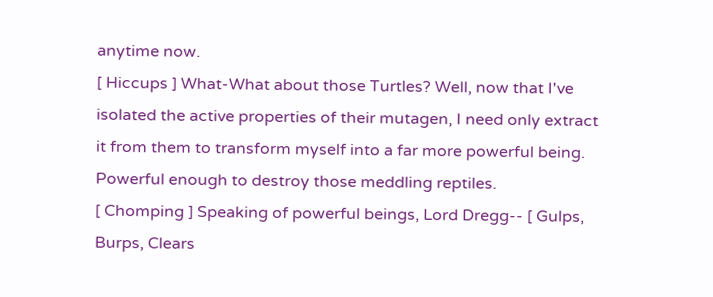anytime now.
[ Hiccups ] What-What about those Turtles? Well, now that I've isolated the active properties of their mutagen, I need only extract it from them to transform myself into a far more powerful being.
Powerful enough to destroy those meddling reptiles.
[ Chomping ] Speaking of powerful beings, Lord Dregg-- [ Gulps, Burps, Clears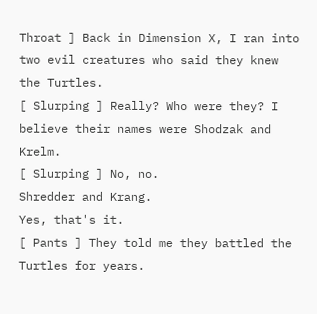Throat ] Back in Dimension X, I ran into two evil creatures who said they knew the Turtles.
[ Slurping ] Really? Who were they? I believe their names were Shodzak and Krelm.
[ Slurping ] No, no.
Shredder and Krang.
Yes, that's it.
[ Pants ] They told me they battled the Turtles for years.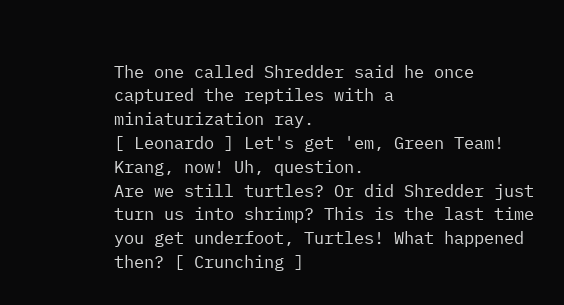The one called Shredder said he once captured the reptiles with a miniaturization ray.
[ Leonardo ] Let's get 'em, Green Team! Krang, now! Uh, question.
Are we still turtles? Or did Shredder just turn us into shrimp? This is the last time you get underfoot, Turtles! What happened then? [ Crunching ]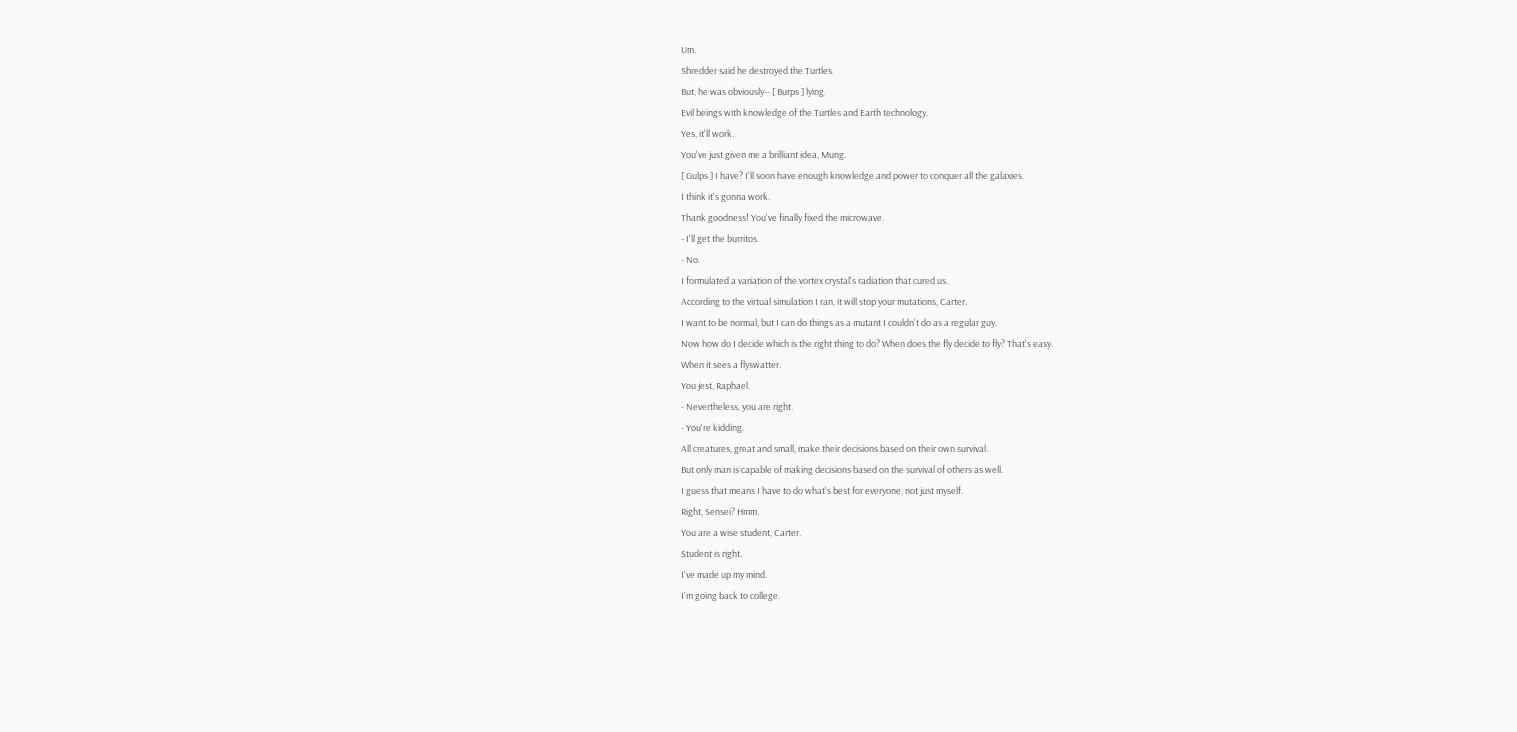Um.
Shredder said he destroyed the Turtles.
But, he was obviously-- [ Burps ] lying.
Evil beings with knowledge of the Turtles and Earth technology.
Yes, it'll work.
You've just given me a brilliant idea, Mung.
[ Gulps ] I have? I'll soon have enough knowledge and power to conquer all the galaxies.
I think it's gonna work.
Thank goodness! You've finally fixed the microwave.
- I'll get the burritos.
- No.
I formulated a variation of the vortex crystal's radiation that cured us.
According to the virtual simulation I ran, it will stop your mutations, Carter.
I want to be normal, but I can do things as a mutant I couldn't do as a regular guy.
Now how do I decide which is the right thing to do? When does the fly decide to fly? That's easy.
When it sees a flyswatter.
You jest, Raphael.
- Nevertheless, you are right.
- You're kidding.
All creatures, great and small, make their decisions based on their own survival.
But only man is capable of making decisions based on the survival of others as well.
I guess that means I have to do what's best for everyone, not just myself.
Right, Sensei? Hmm.
You are a wise student, Carter.
Student is right.
I've made up my mind.
I'm going back to college.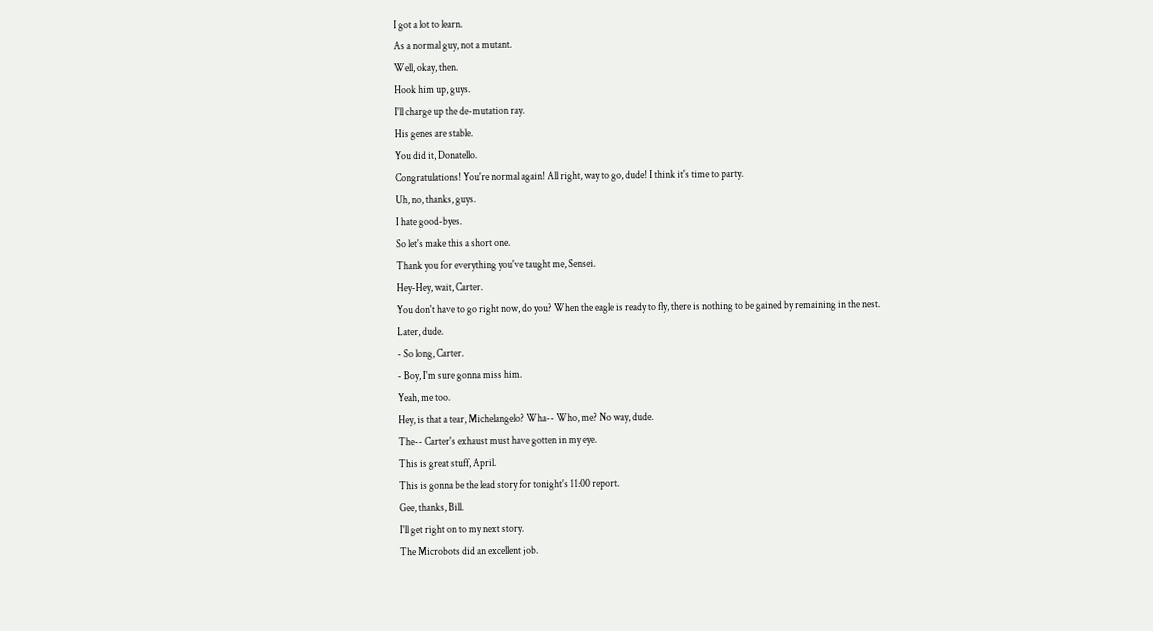I got a lot to learn.
As a normal guy, not a mutant.
Well, okay, then.
Hook him up, guys.
I'll charge up the de-mutation ray.
His genes are stable.
You did it, Donatello.
Congratulations! You're normal again! All right, way to go, dude! I think it's time to party.
Uh, no, thanks, guys.
I hate good-byes.
So let's make this a short one.
Thank you for everything you've taught me, Sensei.
Hey-Hey, wait, Carter.
You don't have to go right now, do you? When the eagle is ready to fly, there is nothing to be gained by remaining in the nest.
Later, dude.
- So long, Carter.
- Boy, I'm sure gonna miss him.
Yeah, me too.
Hey, is that a tear, Michelangelo? Wha-- Who, me? No way, dude.
The-- Carter's exhaust must have gotten in my eye.
This is great stuff, April.
This is gonna be the lead story for tonight's 11:00 report.
Gee, thanks, Bill.
I'll get right on to my next story.
The Microbots did an excellent job.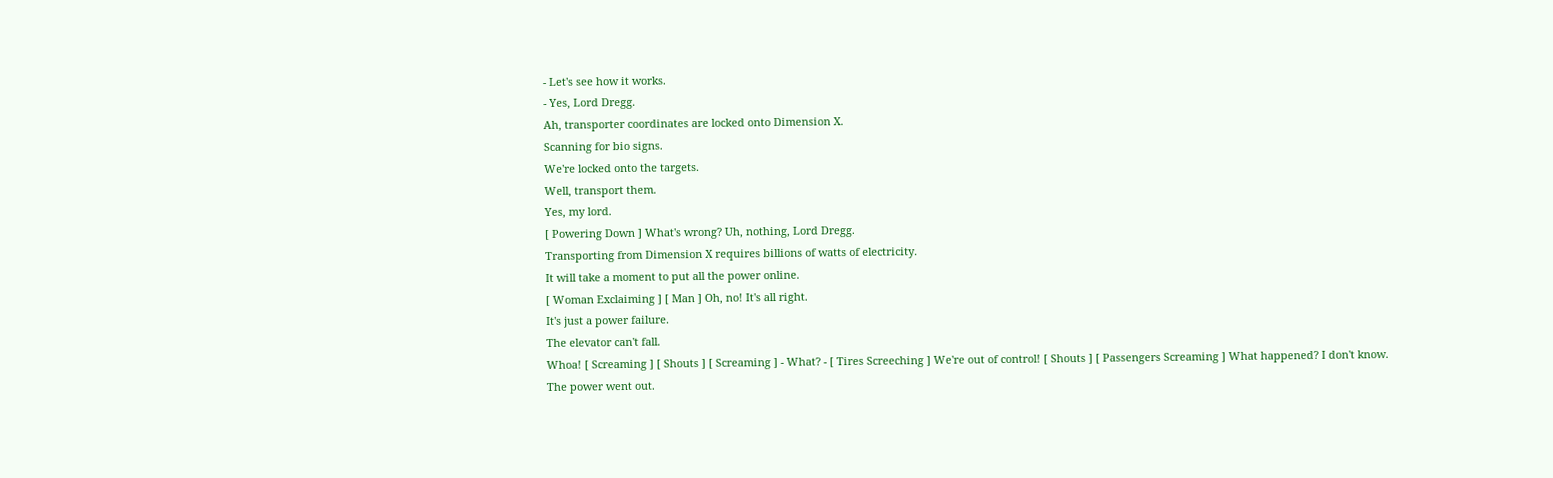- Let's see how it works.
- Yes, Lord Dregg.
Ah, transporter coordinates are locked onto Dimension X.
Scanning for bio signs.
We're locked onto the targets.
Well, transport them.
Yes, my lord.
[ Powering Down ] What's wrong? Uh, nothing, Lord Dregg.
Transporting from Dimension X requires billions of watts of electricity.
It will take a moment to put all the power online.
[ Woman Exclaiming ] [ Man ] Oh, no! It's all right.
It's just a power failure.
The elevator can't fall.
Whoa! [ Screaming ] [ Shouts ] [ Screaming ] - What? - [ Tires Screeching ] We're out of control! [ Shouts ] [ Passengers Screaming ] What happened? I don't know.
The power went out.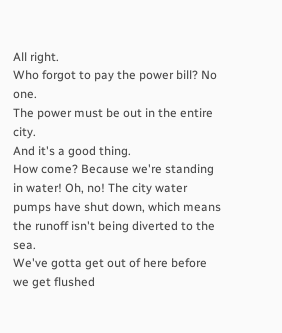All right.
Who forgot to pay the power bill? No one.
The power must be out in the entire city.
And it's a good thing.
How come? Because we're standing in water! Oh, no! The city water pumps have shut down, which means the runoff isn't being diverted to the sea.
We've gotta get out of here before we get flushed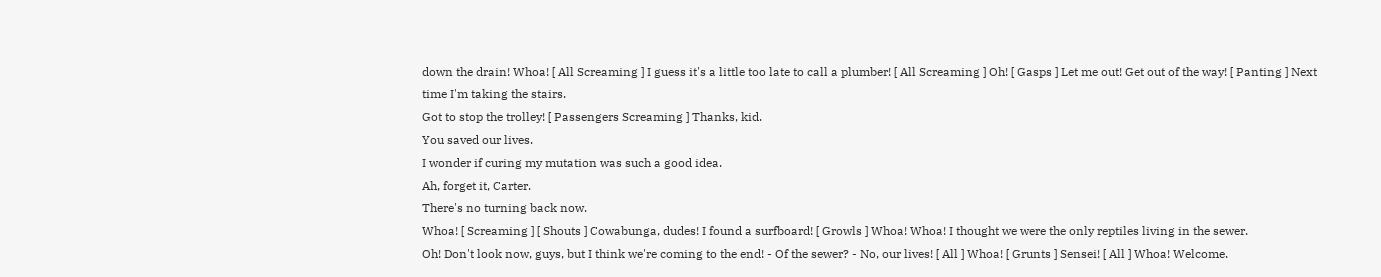down the drain! Whoa! [ All Screaming ] I guess it's a little too late to call a plumber! [ All Screaming ] Oh! [ Gasps ] Let me out! Get out of the way! [ Panting ] Next time I'm taking the stairs.
Got to stop the trolley! [ Passengers Screaming ] Thanks, kid.
You saved our lives.
I wonder if curing my mutation was such a good idea.
Ah, forget it, Carter.
There's no turning back now.
Whoa! [ Screaming ] [ Shouts ] Cowabunga, dudes! I found a surfboard! [ Growls ] Whoa! Whoa! I thought we were the only reptiles living in the sewer.
Oh! Don't look now, guys, but I think we're coming to the end! - Of the sewer? - No, our lives! [ All ] Whoa! [ Grunts ] Sensei! [ All ] Whoa! Welcome.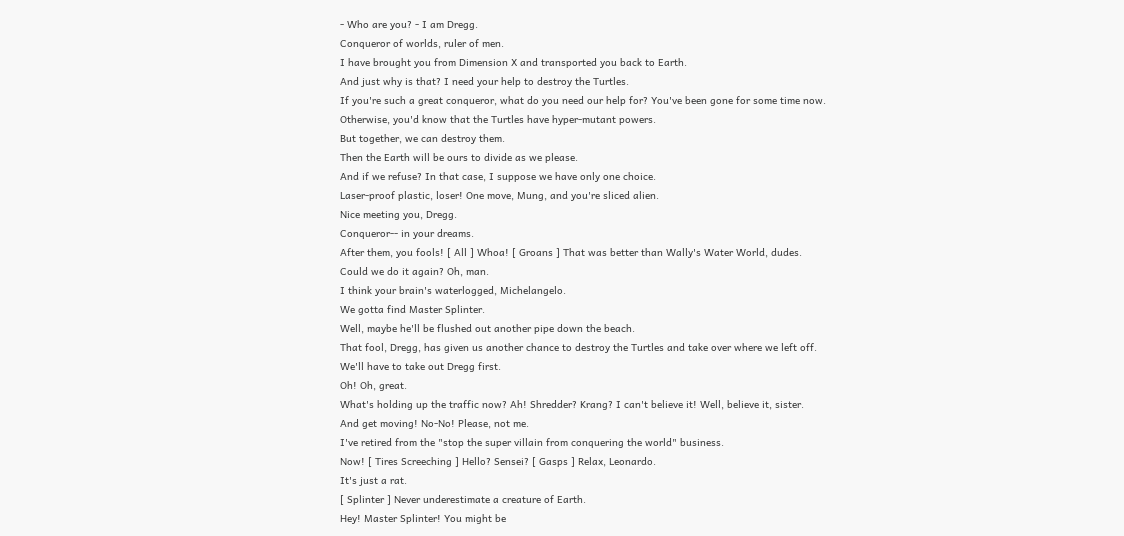- Who are you? - I am Dregg.
Conqueror of worlds, ruler of men.
I have brought you from Dimension X and transported you back to Earth.
And just why is that? I need your help to destroy the Turtles.
If you're such a great conqueror, what do you need our help for? You've been gone for some time now.
Otherwise, you'd know that the Turtles have hyper-mutant powers.
But together, we can destroy them.
Then the Earth will be ours to divide as we please.
And if we refuse? In that case, I suppose we have only one choice.
Laser-proof plastic, loser! One move, Mung, and you're sliced alien.
Nice meeting you, Dregg.
Conqueror-- in your dreams.
After them, you fools! [ All ] Whoa! [ Groans ] That was better than Wally's Water World, dudes.
Could we do it again? Oh, man.
I think your brain's waterlogged, Michelangelo.
We gotta find Master Splinter.
Well, maybe he'll be flushed out another pipe down the beach.
That fool, Dregg, has given us another chance to destroy the Turtles and take over where we left off.
We'll have to take out Dregg first.
Oh! Oh, great.
What's holding up the traffic now? Ah! Shredder? Krang? I can't believe it! Well, believe it, sister.
And get moving! No-No! Please, not me.
I've retired from the "stop the super villain from conquering the world" business.
Now! [ Tires Screeching ] Hello? Sensei? [ Gasps ] Relax, Leonardo.
It's just a rat.
[ Splinter ] Never underestimate a creature of Earth.
Hey! Master Splinter! You might be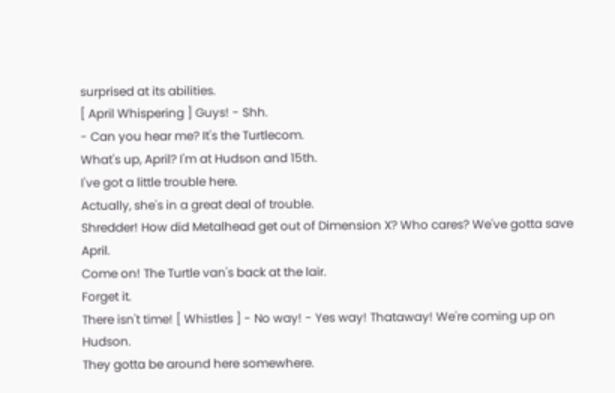surprised at its abilities.
[ April Whispering ] Guys! - Shh.
- Can you hear me? It's the Turtlecom.
What's up, April? I'm at Hudson and 15th.
I've got a little trouble here.
Actually, she's in a great deal of trouble.
Shredder! How did Metalhead get out of Dimension X? Who cares? We've gotta save April.
Come on! The Turtle van's back at the lair.
Forget it.
There isn't time! [ Whistles ] - No way! - Yes way! Thataway! We're coming up on Hudson.
They gotta be around here somewhere.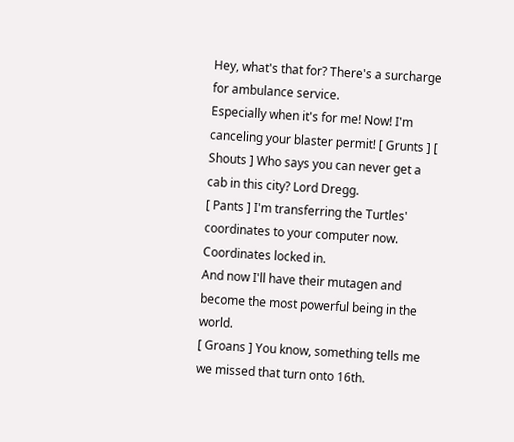Hey, what's that for? There's a surcharge for ambulance service.
Especially when it's for me! Now! I'm canceling your blaster permit! [ Grunts ] [ Shouts ] Who says you can never get a cab in this city? Lord Dregg.
[ Pants ] I'm transferring the Turtles' coordinates to your computer now.
Coordinates locked in.
And now I'll have their mutagen and become the most powerful being in the world.
[ Groans ] You know, something tells me we missed that turn onto 16th.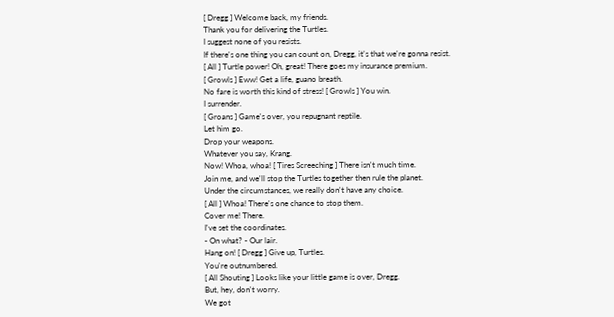[ Dregg ] Welcome back, my friends.
Thank you for delivering the Turtles.
I suggest none of you resists.
If there's one thing you can count on, Dregg, it's that we're gonna resist.
[ All ] Turtle power! Oh, great! There goes my insurance premium.
[ Growls ] Eww! Get a life, guano breath.
No fare is worth this kind of stress! [ Growls ] You win.
I surrender.
[ Groans ] Game's over, you repugnant reptile.
Let him go.
Drop your weapons.
Whatever you say, Krang.
Now! Whoa, whoa! [ Tires Screeching ] There isn't much time.
Join me, and we'll stop the Turtles together then rule the planet.
Under the circumstances, we really don't have any choice.
[ All ] Whoa! There's one chance to stop them.
Cover me! There.
I've set the coordinates.
- On what? - Our lair.
Hang on! [ Dregg ] Give up, Turtles.
You're outnumbered.
[ All Shouting ] Looks like your little game is over, Dregg.
But, hey, don't worry.
We got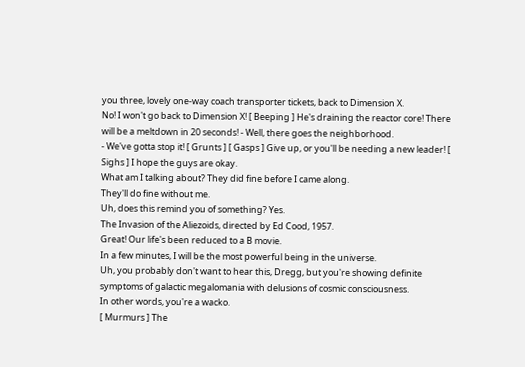you three, lovely one-way coach transporter tickets, back to Dimension X.
No! I won't go back to Dimension X! [ Beeping ] He's draining the reactor core! There will be a meltdown in 20 seconds! - Well, there goes the neighborhood.
- We've gotta stop it! [ Grunts ] [ Gasps ] Give up, or you'll be needing a new leader! [ Sighs ] I hope the guys are okay.
What am I talking about? They did fine before I came along.
They'll do fine without me.
Uh, does this remind you of something? Yes.
The Invasion of the Aliezoids, directed by Ed Cood, 1957.
Great! Our life's been reduced to a B movie.
In a few minutes, I will be the most powerful being in the universe.
Uh, you probably don't want to hear this, Dregg, but you're showing definite symptoms of galactic megalomania with delusions of cosmic consciousness.
In other words, you're a wacko.
[ Murmurs ] The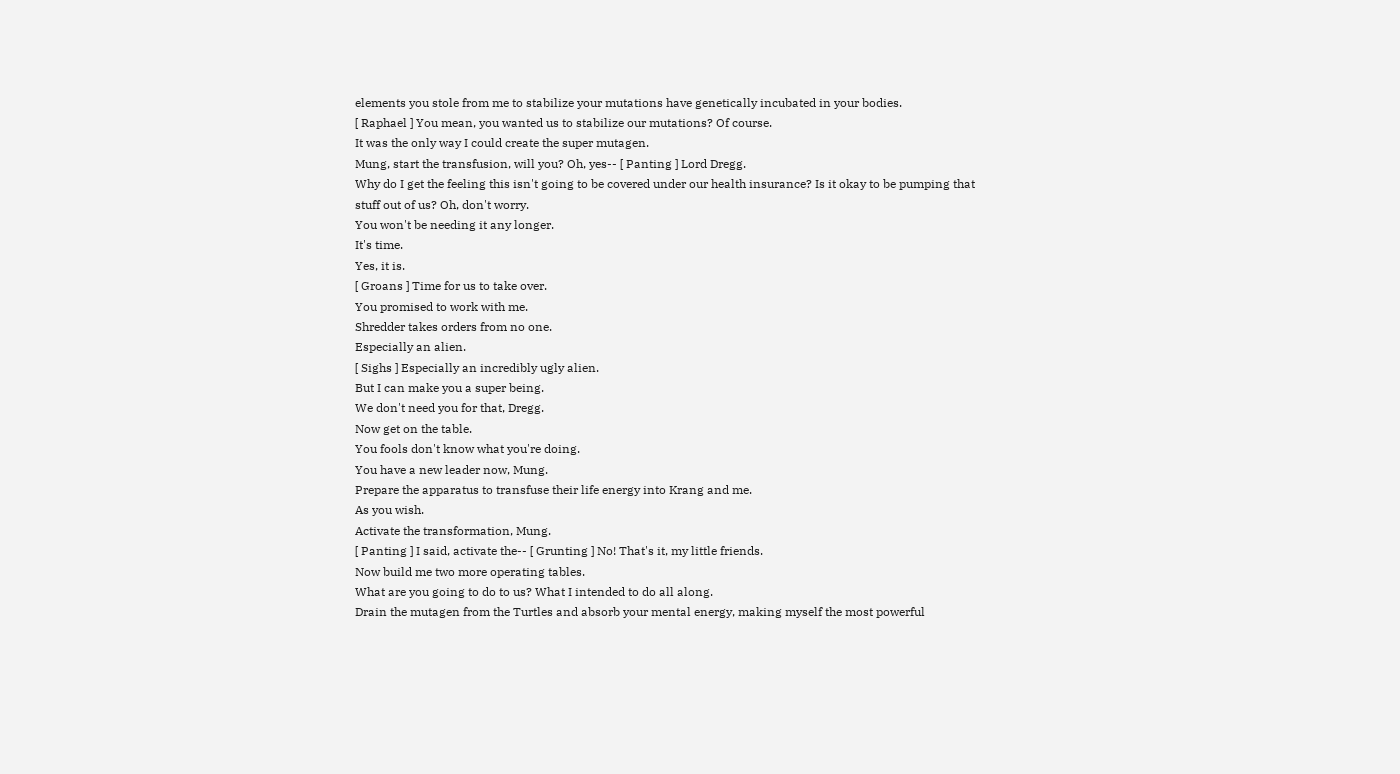elements you stole from me to stabilize your mutations have genetically incubated in your bodies.
[ Raphael ] You mean, you wanted us to stabilize our mutations? Of course.
It was the only way I could create the super mutagen.
Mung, start the transfusion, will you? Oh, yes-- [ Panting ] Lord Dregg.
Why do I get the feeling this isn't going to be covered under our health insurance? Is it okay to be pumping that stuff out of us? Oh, don't worry.
You won't be needing it any longer.
It's time.
Yes, it is.
[ Groans ] Time for us to take over.
You promised to work with me.
Shredder takes orders from no one.
Especially an alien.
[ Sighs ] Especially an incredibly ugly alien.
But I can make you a super being.
We don't need you for that, Dregg.
Now get on the table.
You fools don't know what you're doing.
You have a new leader now, Mung.
Prepare the apparatus to transfuse their life energy into Krang and me.
As you wish.
Activate the transformation, Mung.
[ Panting ] I said, activate the-- [ Grunting ] No! That's it, my little friends.
Now build me two more operating tables.
What are you going to do to us? What I intended to do all along.
Drain the mutagen from the Turtles and absorb your mental energy, making myself the most powerful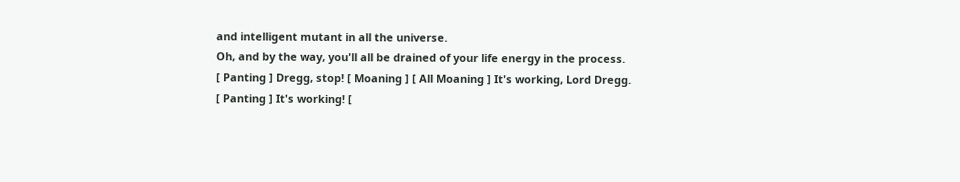and intelligent mutant in all the universe.
Oh, and by the way, you'll all be drained of your life energy in the process.
[ Panting ] Dregg, stop! [ Moaning ] [ All Moaning ] It's working, Lord Dregg.
[ Panting ] It's working! [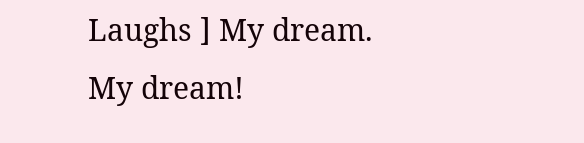Laughs ] My dream.
My dream!